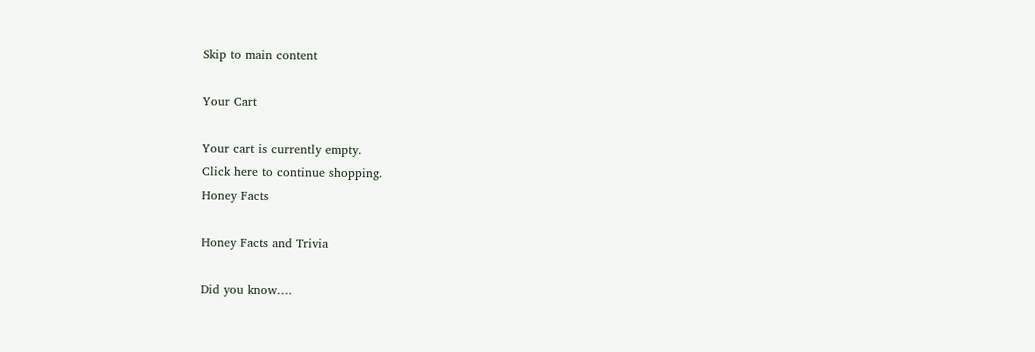Skip to main content

Your Cart

Your cart is currently empty.
Click here to continue shopping.
Honey Facts

Honey Facts and Trivia

Did you know….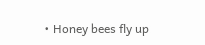• Honey bees fly up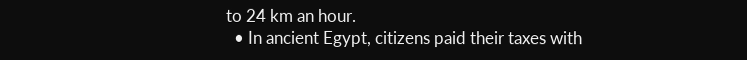to 24 km an hour.
  • In ancient Egypt, citizens paid their taxes with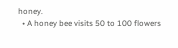honey.
  • A honey bee visits 50 to 100 flowers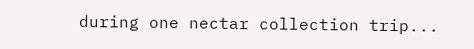during one nectar collection trip...